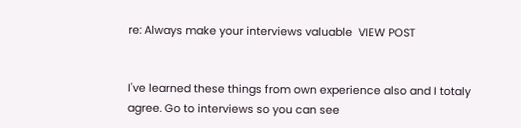re: Always make your interviews valuable  VIEW POST


I've learned these things from own experience also and I totaly agree. Go to interviews so you can see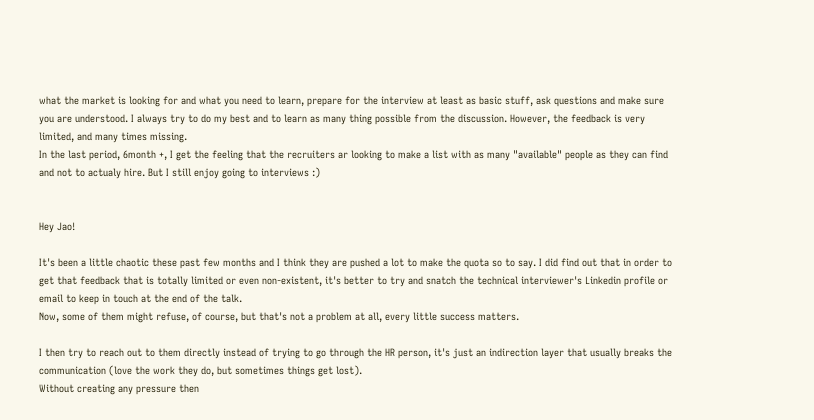what the market is looking for and what you need to learn, prepare for the interview at least as basic stuff, ask questions and make sure you are understood. I always try to do my best and to learn as many thing possible from the discussion. However, the feedback is very limited, and many times missing.
In the last period, 6month +, I get the feeling that the recruiters ar looking to make a list with as many "available" people as they can find and not to actualy hire. But I still enjoy going to interviews :)


Hey Jao!

It's been a little chaotic these past few months and I think they are pushed a lot to make the quota so to say. I did find out that in order to get that feedback that is totally limited or even non-existent, it's better to try and snatch the technical interviewer's Linkedin profile or email to keep in touch at the end of the talk.
Now, some of them might refuse, of course, but that's not a problem at all, every little success matters.

I then try to reach out to them directly instead of trying to go through the HR person, it's just an indirection layer that usually breaks the communication (love the work they do, but sometimes things get lost).
Without creating any pressure then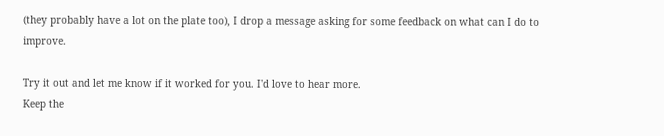(they probably have a lot on the plate too), I drop a message asking for some feedback on what can I do to improve.

Try it out and let me know if it worked for you. I'd love to hear more.
Keep the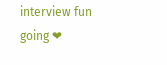interview fun going ❤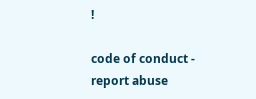!

code of conduct - report abuse